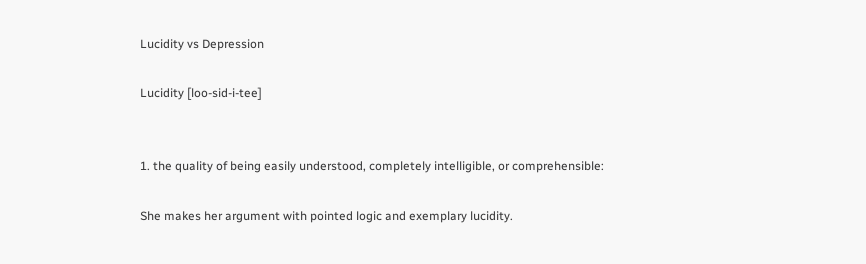Lucidity vs Depression

Lucidity [loo-sid-i-tee]


1. the quality of being easily understood, completely intelligible, or comprehensible:

She makes her argument with pointed logic and exemplary lucidity.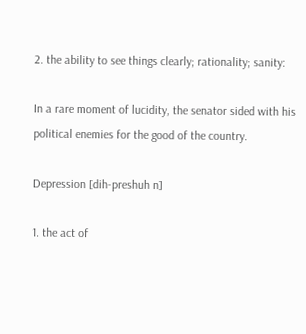2. the ability to see things clearly; rationality; sanity:

In a rare moment of lucidity, the senator sided with his political enemies for the good of the country.

Depression [dih-preshuh n]

1. the act of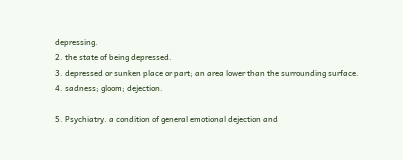depressing.
2. the state of being depressed.
3. depressed or sunken place or part; an area lower than the surrounding surface.
4. sadness; gloom; dejection.

5. Psychiatry. a condition of general emotional dejection and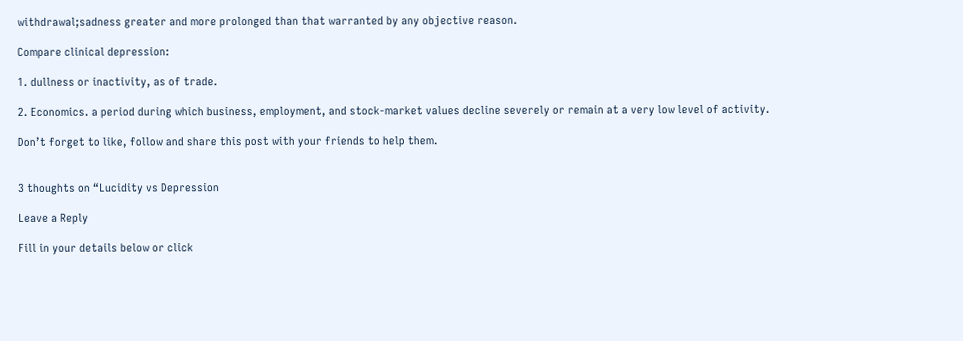withdrawal;sadness greater and more prolonged than that warranted by any objective reason.

Compare clinical depression:

1. dullness or inactivity, as of trade.

2. Economics. a period during which business, employment, and stock-market values decline severely or remain at a very low level of activity.

Don’t forget to like, follow and share this post with your friends to help them.


3 thoughts on “Lucidity vs Depression

Leave a Reply

Fill in your details below or click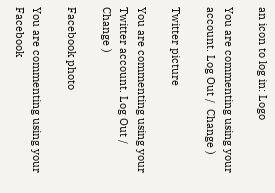an icon to log in: Logo

You are commenting using your account. Log Out /  Change )

Twitter picture

You are commenting using your Twitter account. Log Out /  Change )

Facebook photo

You are commenting using your Facebook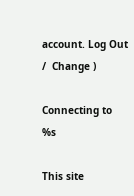account. Log Out /  Change )

Connecting to %s

This site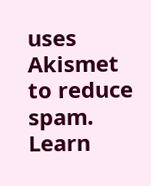uses Akismet to reduce spam. Learn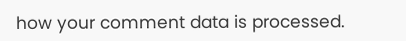how your comment data is processed.